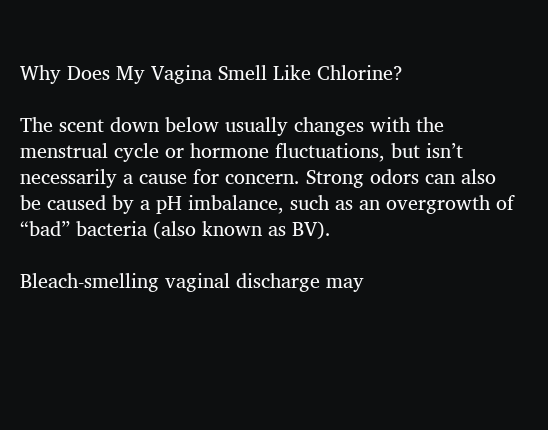Why Does My Vagina Smell Like Chlorine?

The scent down below usually changes with the menstrual cycle or hormone fluctuations, but isn’t necessarily a cause for concern. Strong odors can also be caused by a pH imbalance, such as an overgrowth of “bad” bacteria (also known as BV).

Bleach-smelling vaginal discharge may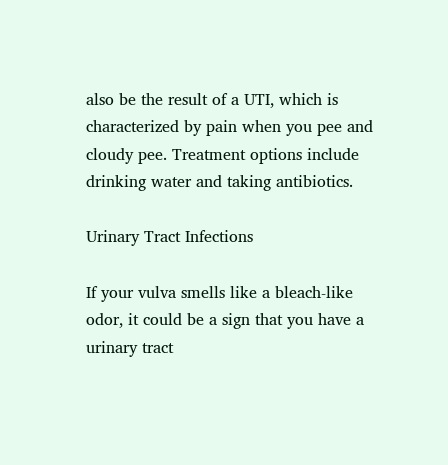also be the result of a UTI, which is characterized by pain when you pee and cloudy pee. Treatment options include drinking water and taking antibiotics.

Urinary Tract Infections

If your vulva smells like a bleach-like odor, it could be a sign that you have a urinary tract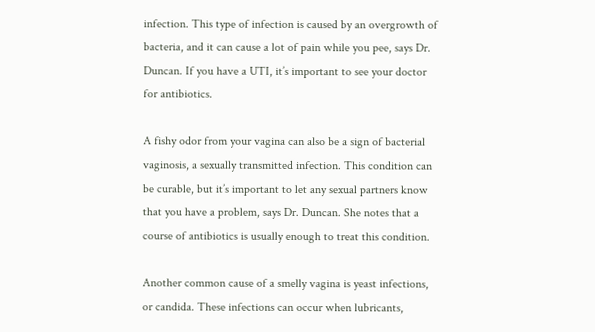infection. This type of infection is caused by an overgrowth of bacteria, and it can cause a lot of pain while you pee, says Dr. Duncan. If you have a UTI, it’s important to see your doctor for antibiotics.

A fishy odor from your vagina can also be a sign of bacterial vaginosis, a sexually transmitted infection. This condition can be curable, but it’s important to let any sexual partners know that you have a problem, says Dr. Duncan. She notes that a course of antibiotics is usually enough to treat this condition.

Another common cause of a smelly vagina is yeast infections, or candida. These infections can occur when lubricants,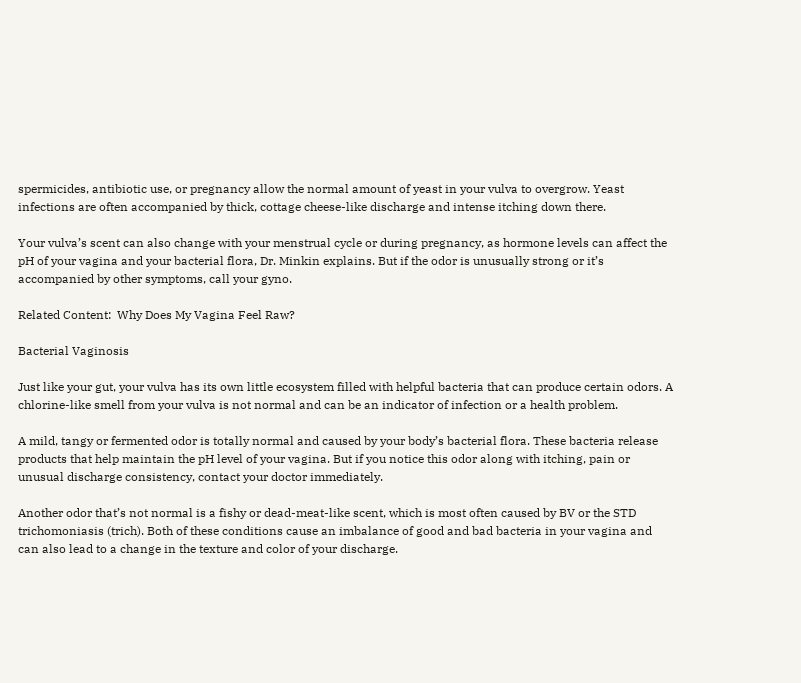spermicides, antibiotic use, or pregnancy allow the normal amount of yeast in your vulva to overgrow. Yeast infections are often accompanied by thick, cottage cheese-like discharge and intense itching down there.

Your vulva’s scent can also change with your menstrual cycle or during pregnancy, as hormone levels can affect the pH of your vagina and your bacterial flora, Dr. Minkin explains. But if the odor is unusually strong or it’s accompanied by other symptoms, call your gyno.

Related Content:  Why Does My Vagina Feel Raw?

Bacterial Vaginosis

Just like your gut, your vulva has its own little ecosystem filled with helpful bacteria that can produce certain odors. A chlorine-like smell from your vulva is not normal and can be an indicator of infection or a health problem.

A mild, tangy or fermented odor is totally normal and caused by your body’s bacterial flora. These bacteria release products that help maintain the pH level of your vagina. But if you notice this odor along with itching, pain or unusual discharge consistency, contact your doctor immediately.

Another odor that’s not normal is a fishy or dead-meat-like scent, which is most often caused by BV or the STD trichomoniasis (trich). Both of these conditions cause an imbalance of good and bad bacteria in your vagina and can also lead to a change in the texture and color of your discharge.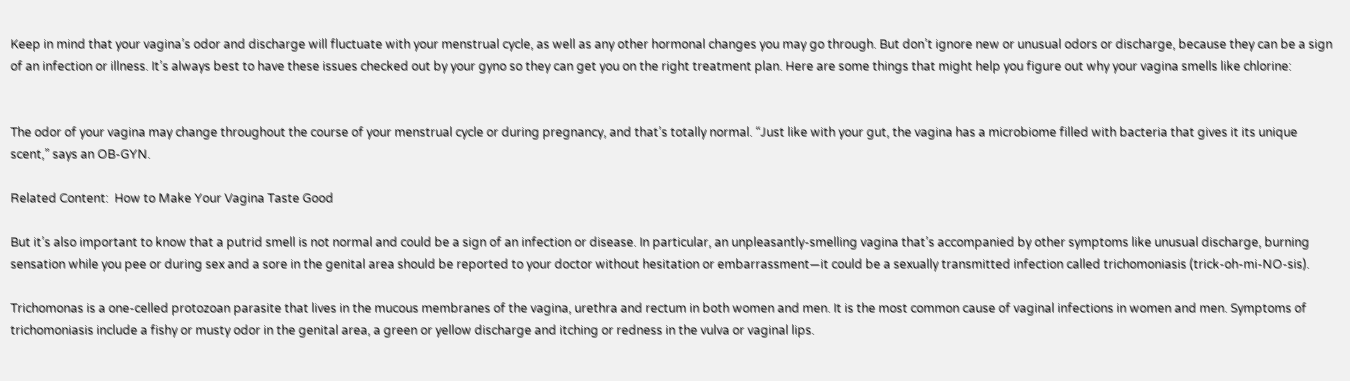Keep in mind that your vagina’s odor and discharge will fluctuate with your menstrual cycle, as well as any other hormonal changes you may go through. But don’t ignore new or unusual odors or discharge, because they can be a sign of an infection or illness. It’s always best to have these issues checked out by your gyno so they can get you on the right treatment plan. Here are some things that might help you figure out why your vagina smells like chlorine:


The odor of your vagina may change throughout the course of your menstrual cycle or during pregnancy, and that’s totally normal. “Just like with your gut, the vagina has a microbiome filled with bacteria that gives it its unique scent,” says an OB-GYN.

Related Content:  How to Make Your Vagina Taste Good

But it’s also important to know that a putrid smell is not normal and could be a sign of an infection or disease. In particular, an unpleasantly-smelling vagina that’s accompanied by other symptoms like unusual discharge, burning sensation while you pee or during sex and a sore in the genital area should be reported to your doctor without hesitation or embarrassment—it could be a sexually transmitted infection called trichomoniasis (trick-oh-mi-NO-sis).

Trichomonas is a one-celled protozoan parasite that lives in the mucous membranes of the vagina, urethra and rectum in both women and men. It is the most common cause of vaginal infections in women and men. Symptoms of trichomoniasis include a fishy or musty odor in the genital area, a green or yellow discharge and itching or redness in the vulva or vaginal lips.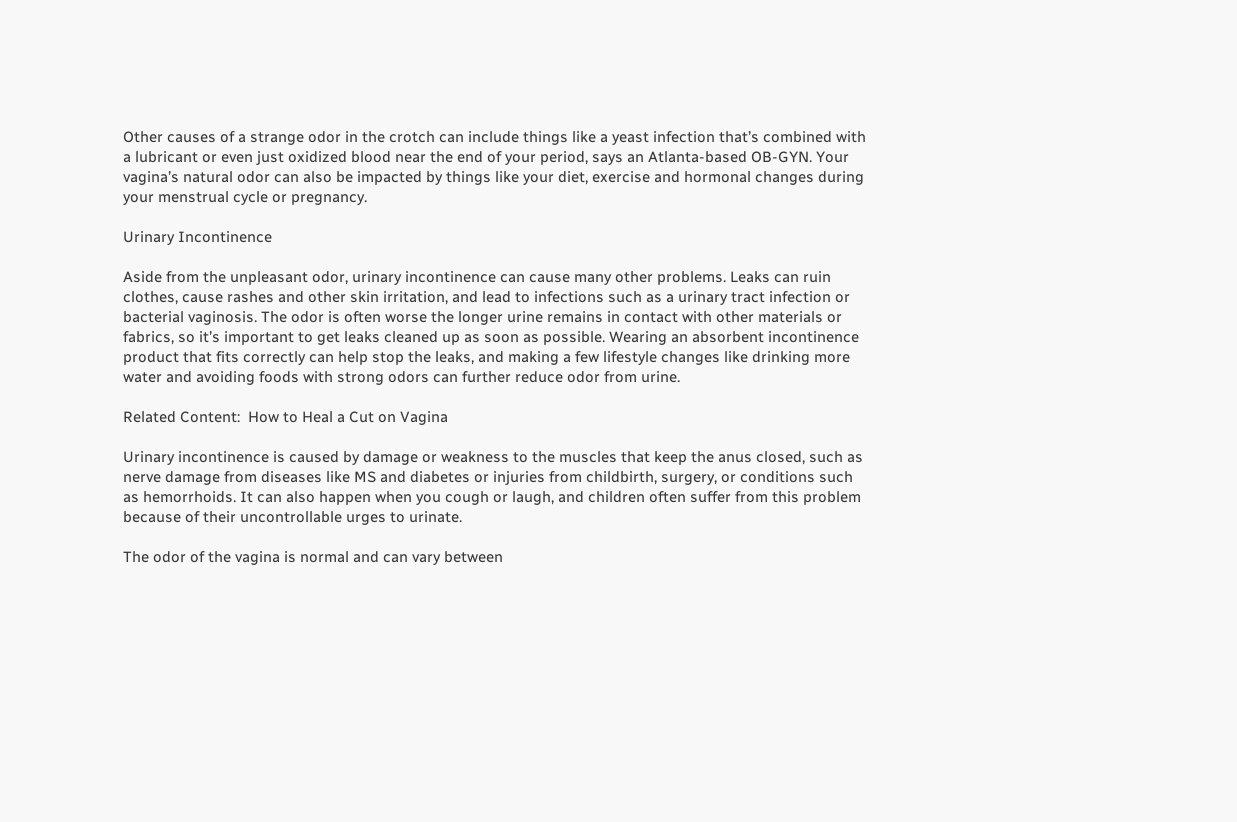Other causes of a strange odor in the crotch can include things like a yeast infection that’s combined with a lubricant or even just oxidized blood near the end of your period, says an Atlanta-based OB-GYN. Your vagina’s natural odor can also be impacted by things like your diet, exercise and hormonal changes during your menstrual cycle or pregnancy.

Urinary Incontinence

Aside from the unpleasant odor, urinary incontinence can cause many other problems. Leaks can ruin clothes, cause rashes and other skin irritation, and lead to infections such as a urinary tract infection or bacterial vaginosis. The odor is often worse the longer urine remains in contact with other materials or fabrics, so it’s important to get leaks cleaned up as soon as possible. Wearing an absorbent incontinence product that fits correctly can help stop the leaks, and making a few lifestyle changes like drinking more water and avoiding foods with strong odors can further reduce odor from urine.

Related Content:  How to Heal a Cut on Vagina

Urinary incontinence is caused by damage or weakness to the muscles that keep the anus closed, such as nerve damage from diseases like MS and diabetes or injuries from childbirth, surgery, or conditions such as hemorrhoids. It can also happen when you cough or laugh, and children often suffer from this problem because of their uncontrollable urges to urinate.

The odor of the vagina is normal and can vary between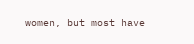women, but most have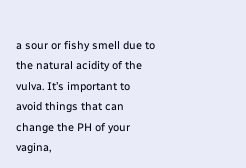a sour or fishy smell due to the natural acidity of the vulva. It’s important to avoid things that can change the PH of your vagina,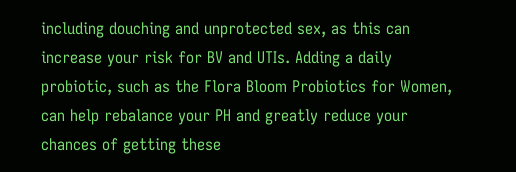including douching and unprotected sex, as this can increase your risk for BV and UTIs. Adding a daily probiotic, such as the Flora Bloom Probiotics for Women, can help rebalance your PH and greatly reduce your chances of getting these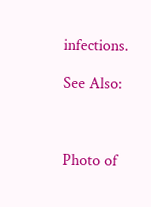infections.

See Also:



Photo of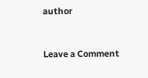author


Leave a Comment